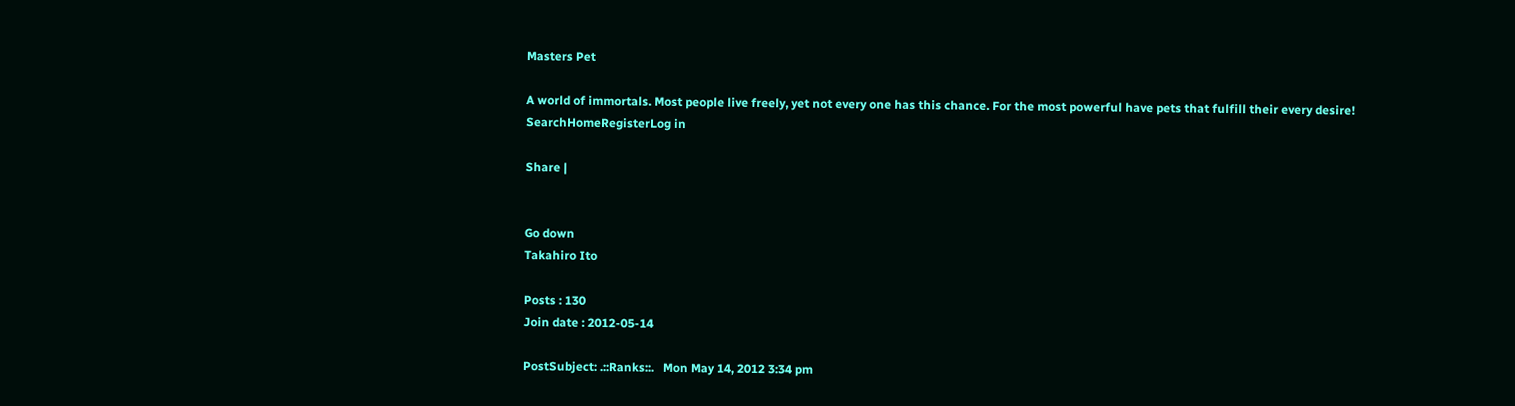Masters Pet

A world of immortals. Most people live freely, yet not every one has this chance. For the most powerful have pets that fulfill their every desire!
SearchHomeRegisterLog in

Share |


Go down
Takahiro Ito

Posts : 130
Join date : 2012-05-14

PostSubject: .::Ranks::.   Mon May 14, 2012 3:34 pm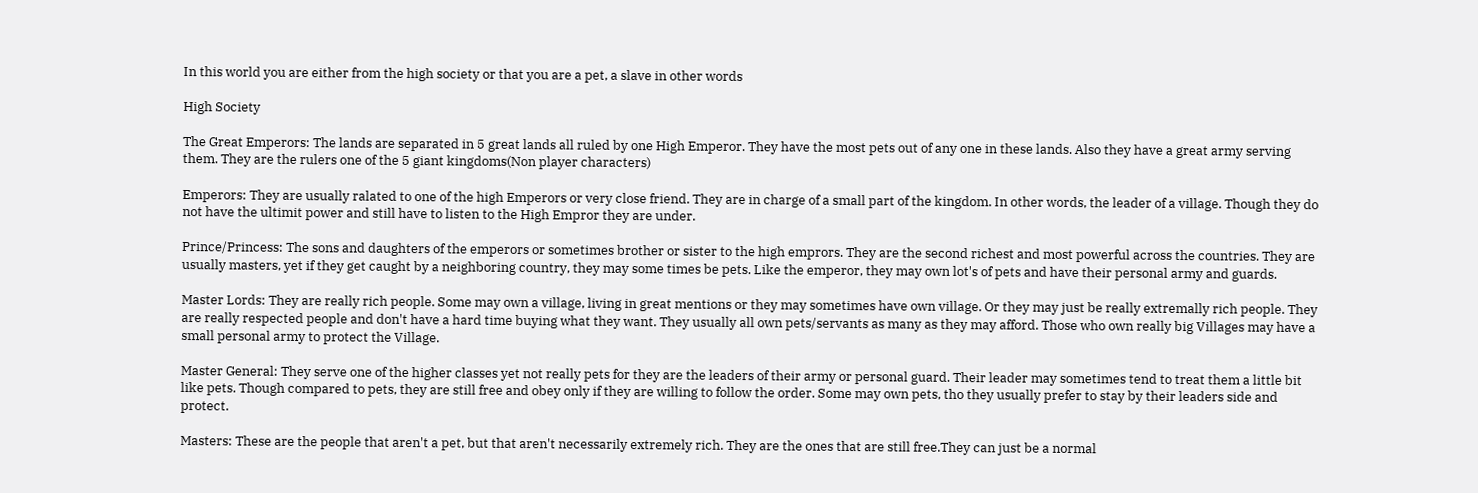In this world you are either from the high society or that you are a pet, a slave in other words

High Society

The Great Emperors: The lands are separated in 5 great lands all ruled by one High Emperor. They have the most pets out of any one in these lands. Also they have a great army serving them. They are the rulers one of the 5 giant kingdoms(Non player characters)

Emperors: They are usually ralated to one of the high Emperors or very close friend. They are in charge of a small part of the kingdom. In other words, the leader of a village. Though they do not have the ultimit power and still have to listen to the High Empror they are under.

Prince/Princess: The sons and daughters of the emperors or sometimes brother or sister to the high emprors. They are the second richest and most powerful across the countries. They are usually masters, yet if they get caught by a neighboring country, they may some times be pets. Like the emperor, they may own lot's of pets and have their personal army and guards.

Master Lords: They are really rich people. Some may own a village, living in great mentions or they may sometimes have own village. Or they may just be really extremally rich people. They are really respected people and don't have a hard time buying what they want. They usually all own pets/servants as many as they may afford. Those who own really big Villages may have a small personal army to protect the Village.

Master General: They serve one of the higher classes yet not really pets for they are the leaders of their army or personal guard. Their leader may sometimes tend to treat them a little bit like pets. Though compared to pets, they are still free and obey only if they are willing to follow the order. Some may own pets, tho they usually prefer to stay by their leaders side and protect.

Masters: These are the people that aren't a pet, but that aren't necessarily extremely rich. They are the ones that are still free.They can just be a normal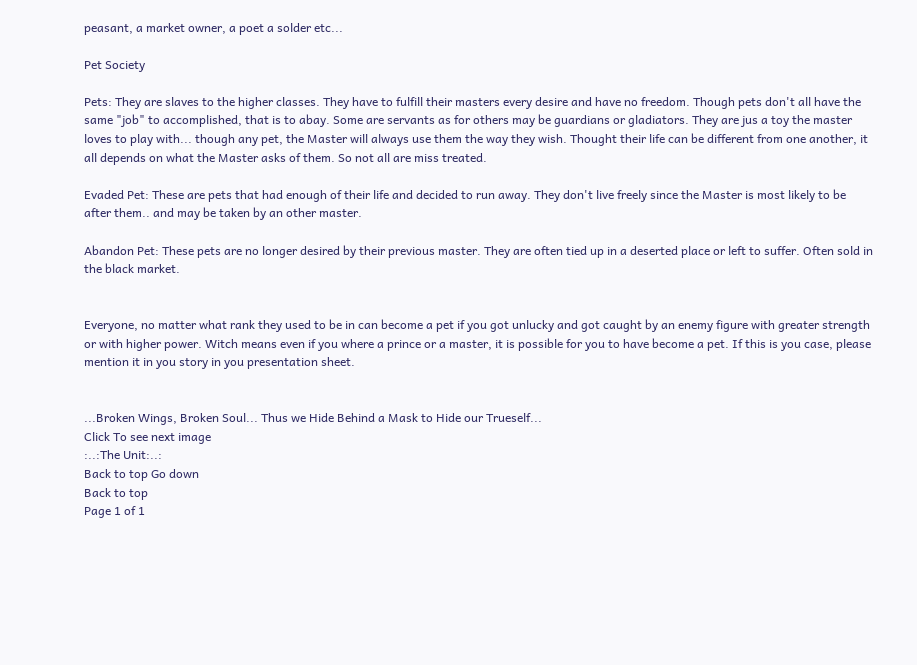peasant, a market owner, a poet a solder etc...

Pet Society

Pets: They are slaves to the higher classes. They have to fulfill their masters every desire and have no freedom. Though pets don't all have the same "job" to accomplished, that is to abay. Some are servants as for others may be guardians or gladiators. They are jus a toy the master loves to play with... though any pet, the Master will always use them the way they wish. Thought their life can be different from one another, it all depends on what the Master asks of them. So not all are miss treated.

Evaded Pet: These are pets that had enough of their life and decided to run away. They don't live freely since the Master is most likely to be after them.. and may be taken by an other master.

Abandon Pet: These pets are no longer desired by their previous master. They are often tied up in a deserted place or left to suffer. Often sold in the black market.


Everyone, no matter what rank they used to be in can become a pet if you got unlucky and got caught by an enemy figure with greater strength or with higher power. Witch means even if you where a prince or a master, it is possible for you to have become a pet. If this is you case, please mention it in you story in you presentation sheet.


...Broken Wings, Broken Soul... Thus we Hide Behind a Mask to Hide our Trueself...
Click To see next image
:..:The Unit:..:
Back to top Go down
Back to top
Page 1 of 1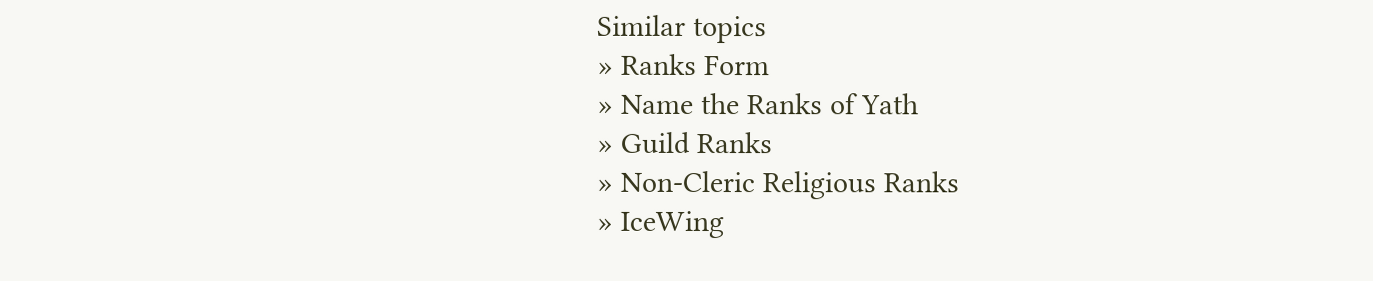Similar topics
» Ranks Form
» Name the Ranks of Yath
» Guild Ranks
» Non-Cleric Religious Ranks
» IceWing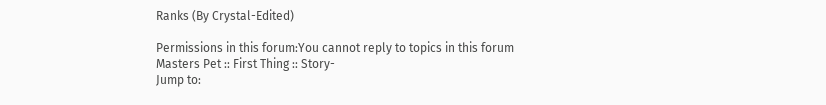Ranks (By Crystal-Edited)

Permissions in this forum:You cannot reply to topics in this forum
Masters Pet :: First Thing :: Story-
Jump to: